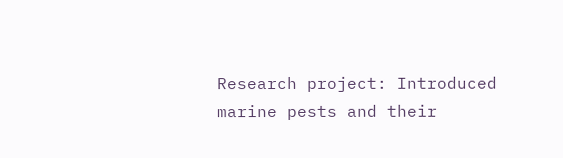Research project: Introduced marine pests and their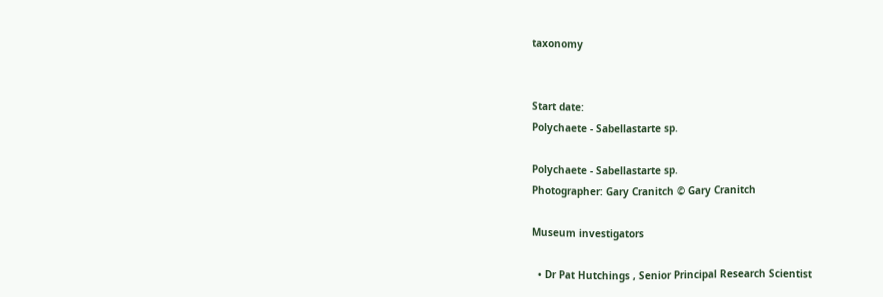taxonomy


Start date:
Polychaete - Sabellastarte sp.

Polychaete - Sabellastarte sp.
Photographer: Gary Cranitch © Gary Cranitch

Museum investigators

  • Dr Pat Hutchings , Senior Principal Research Scientist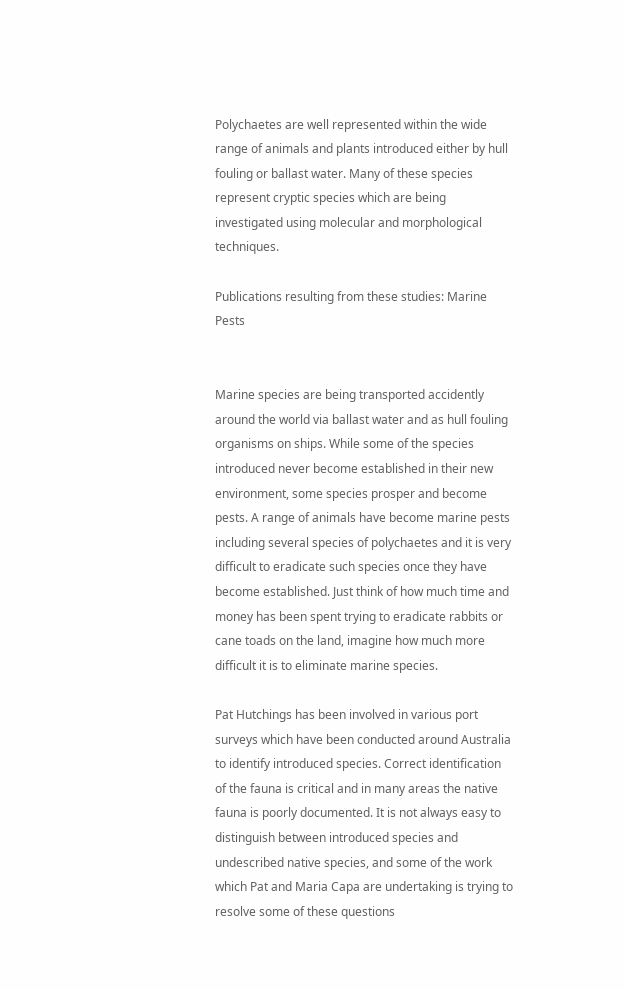Polychaetes are well represented within the wide range of animals and plants introduced either by hull fouling or ballast water. Many of these species represent cryptic species which are being investigated using molecular and morphological techniques.

Publications resulting from these studies: Marine Pests


Marine species are being transported accidently around the world via ballast water and as hull fouling organisms on ships. While some of the species introduced never become established in their new environment, some species prosper and become pests. A range of animals have become marine pests including several species of polychaetes and it is very difficult to eradicate such species once they have become established. Just think of how much time and money has been spent trying to eradicate rabbits or cane toads on the land, imagine how much more difficult it is to eliminate marine species.

Pat Hutchings has been involved in various port surveys which have been conducted around Australia to identify introduced species. Correct identification of the fauna is critical and in many areas the native fauna is poorly documented. It is not always easy to distinguish between introduced species and undescribed native species, and some of the work which Pat and Maria Capa are undertaking is trying to resolve some of these questions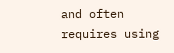and often requires using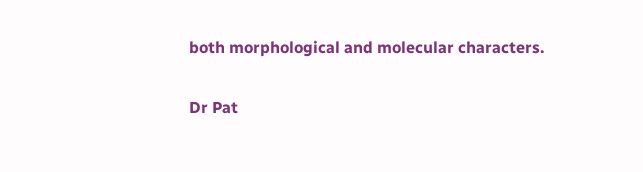both morphological and molecular characters.

Dr Pat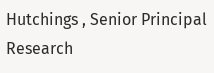Hutchings , Senior Principal Research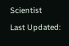Scientist
Last Updated: